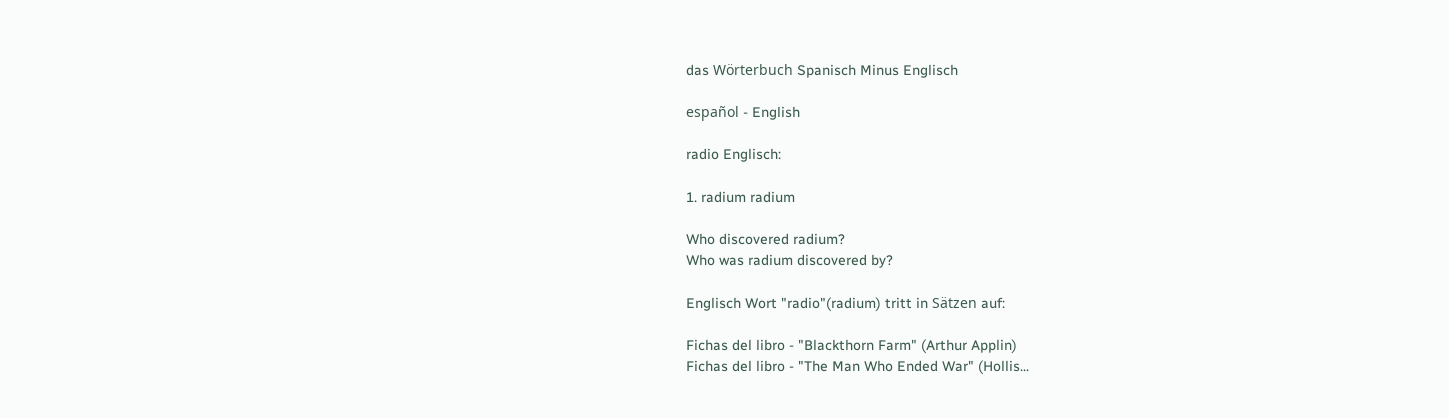das Wörterbuch Spanisch Minus Englisch

español - English

radio Englisch:

1. radium radium

Who discovered radium?
Who was radium discovered by?

Englisch Wort "radio"(radium) tritt in Sätzen auf:

Fichas del libro - "Blackthorn Farm" (Arthur Applin)
Fichas del libro - "The Man Who Ended War" (Hollis...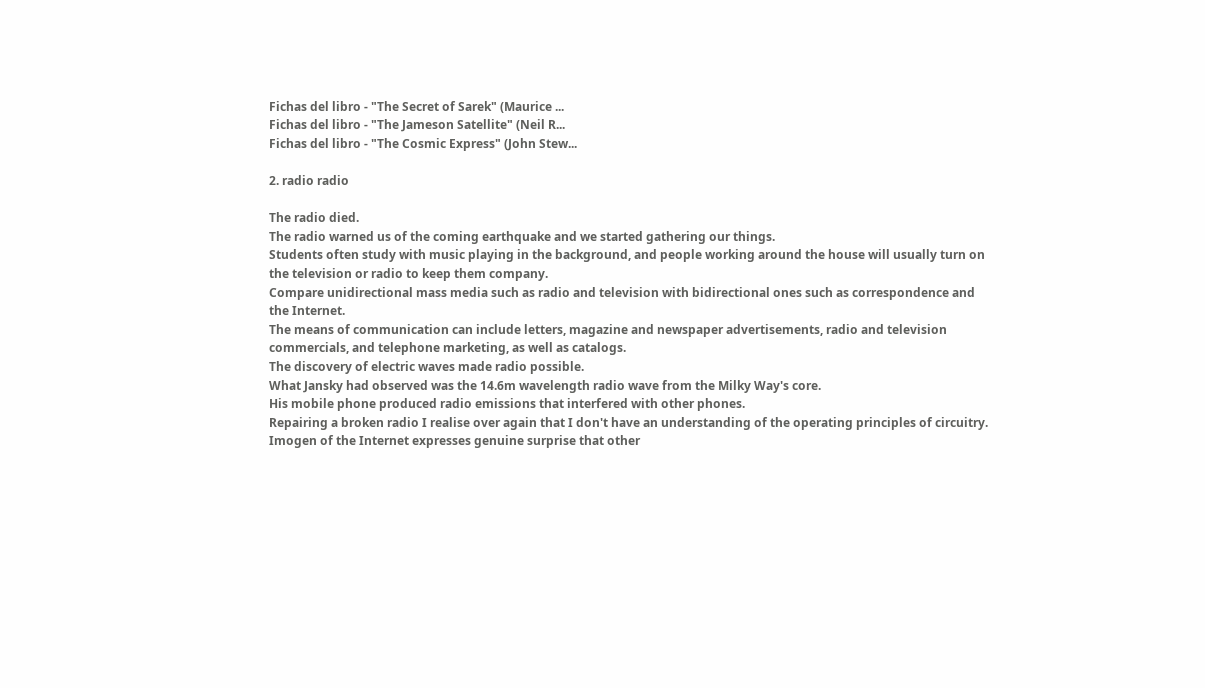Fichas del libro - "The Secret of Sarek" (Maurice ...
Fichas del libro - "The Jameson Satellite" (Neil R...
Fichas del libro - "The Cosmic Express" (John Stew...

2. radio radio

The radio died.
The radio warned us of the coming earthquake and we started gathering our things.
Students often study with music playing in the background, and people working around the house will usually turn on the television or radio to keep them company.
Compare unidirectional mass media such as radio and television with bidirectional ones such as correspondence and the Internet.
The means of communication can include letters, magazine and newspaper advertisements, radio and television commercials, and telephone marketing, as well as catalogs.
The discovery of electric waves made radio possible.
What Jansky had observed was the 14.6m wavelength radio wave from the Milky Way's core.
His mobile phone produced radio emissions that interfered with other phones.
Repairing a broken radio I realise over again that I don't have an understanding of the operating principles of circuitry.
Imogen of the Internet expresses genuine surprise that other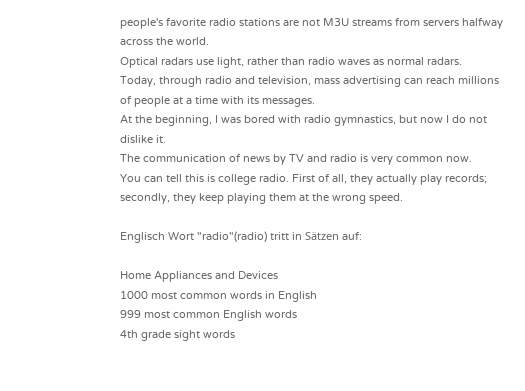people's favorite radio stations are not M3U streams from servers halfway across the world.
Optical radars use light, rather than radio waves as normal radars.
Today, through radio and television, mass advertising can reach millions of people at a time with its messages.
At the beginning, I was bored with radio gymnastics, but now I do not dislike it.
The communication of news by TV and radio is very common now.
You can tell this is college radio. First of all, they actually play records; secondly, they keep playing them at the wrong speed.

Englisch Wort "radio"(radio) tritt in Sätzen auf:

Home Appliances and Devices
1000 most common words in English
999 most common English words
4th grade sight words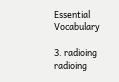Essential Vocabulary

3. radioing radioing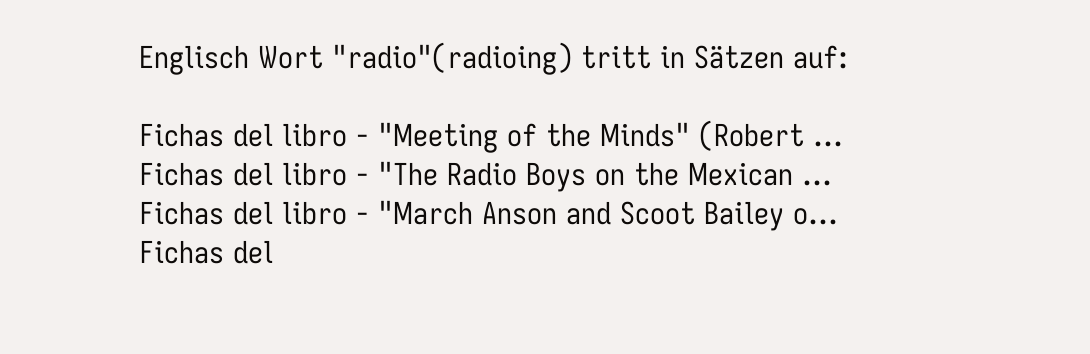Englisch Wort "radio"(radioing) tritt in Sätzen auf:

Fichas del libro - "Meeting of the Minds" (Robert ...
Fichas del libro - "The Radio Boys on the Mexican ...
Fichas del libro - "March Anson and Scoot Bailey o...
Fichas del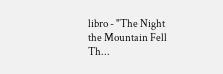libro - "The Night the Mountain Fell Th...